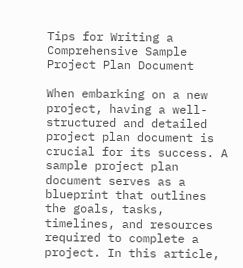Tips for Writing a Comprehensive Sample Project Plan Document

When embarking on a new project, having a well-structured and detailed project plan document is crucial for its success. A sample project plan document serves as a blueprint that outlines the goals, tasks, timelines, and resources required to complete a project. In this article,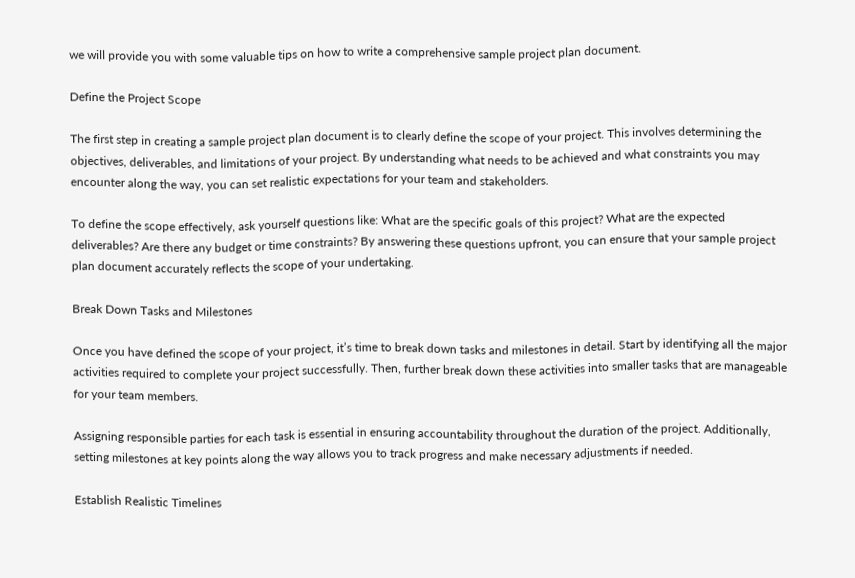we will provide you with some valuable tips on how to write a comprehensive sample project plan document.

Define the Project Scope

The first step in creating a sample project plan document is to clearly define the scope of your project. This involves determining the objectives, deliverables, and limitations of your project. By understanding what needs to be achieved and what constraints you may encounter along the way, you can set realistic expectations for your team and stakeholders.

To define the scope effectively, ask yourself questions like: What are the specific goals of this project? What are the expected deliverables? Are there any budget or time constraints? By answering these questions upfront, you can ensure that your sample project plan document accurately reflects the scope of your undertaking.

Break Down Tasks and Milestones

Once you have defined the scope of your project, it’s time to break down tasks and milestones in detail. Start by identifying all the major activities required to complete your project successfully. Then, further break down these activities into smaller tasks that are manageable for your team members.

Assigning responsible parties for each task is essential in ensuring accountability throughout the duration of the project. Additionally, setting milestones at key points along the way allows you to track progress and make necessary adjustments if needed.

Establish Realistic Timelines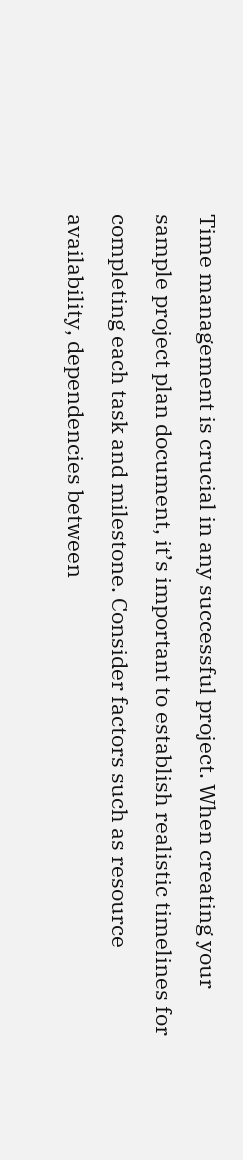Time management is crucial in any successful project. When creating your sample project plan document, it’s important to establish realistic timelines for completing each task and milestone. Consider factors such as resource availability, dependencies between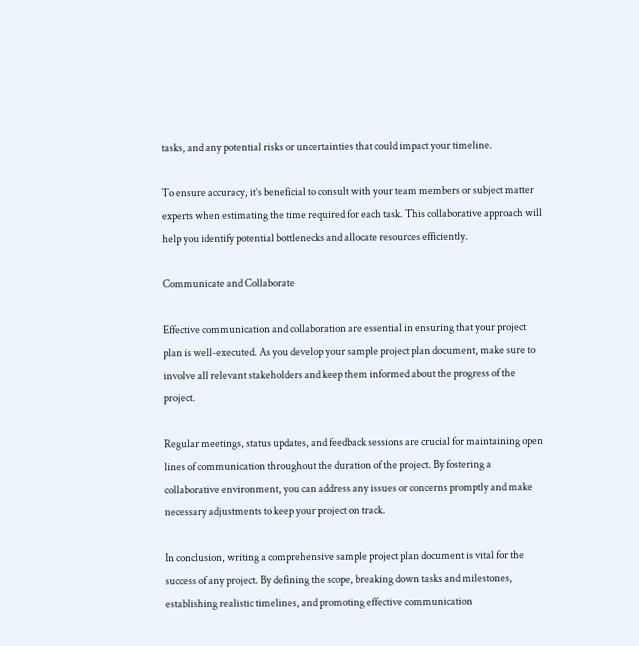tasks, and any potential risks or uncertainties that could impact your timeline.

To ensure accuracy, it’s beneficial to consult with your team members or subject matter experts when estimating the time required for each task. This collaborative approach will help you identify potential bottlenecks and allocate resources efficiently.

Communicate and Collaborate

Effective communication and collaboration are essential in ensuring that your project plan is well-executed. As you develop your sample project plan document, make sure to involve all relevant stakeholders and keep them informed about the progress of the project.

Regular meetings, status updates, and feedback sessions are crucial for maintaining open lines of communication throughout the duration of the project. By fostering a collaborative environment, you can address any issues or concerns promptly and make necessary adjustments to keep your project on track.

In conclusion, writing a comprehensive sample project plan document is vital for the success of any project. By defining the scope, breaking down tasks and milestones, establishing realistic timelines, and promoting effective communication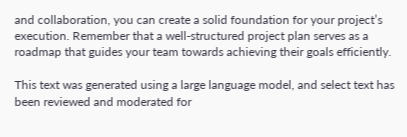and collaboration, you can create a solid foundation for your project’s execution. Remember that a well-structured project plan serves as a roadmap that guides your team towards achieving their goals efficiently.

This text was generated using a large language model, and select text has been reviewed and moderated for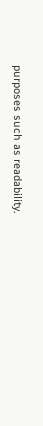purposes such as readability.